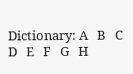Dictionary: A   B   C   D   E   F   G   H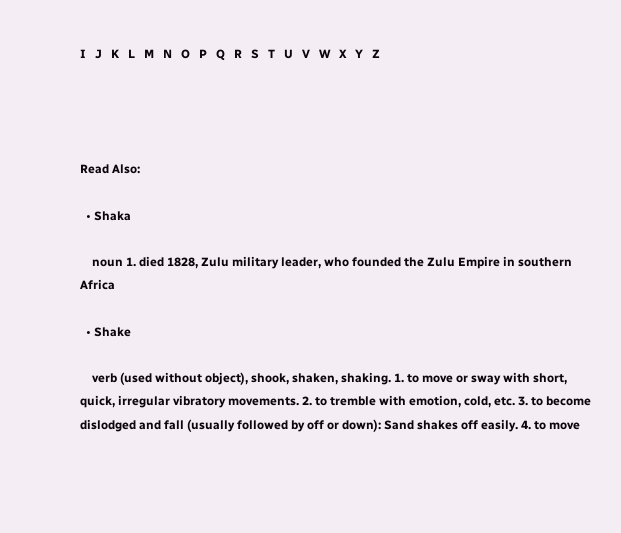I   J   K   L   M   N   O   P   Q   R   S   T   U   V   W   X   Y   Z




Read Also:

  • Shaka

    noun 1. died 1828, Zulu military leader, who founded the Zulu Empire in southern Africa

  • Shake

    verb (used without object), shook, shaken, shaking. 1. to move or sway with short, quick, irregular vibratory movements. 2. to tremble with emotion, cold, etc. 3. to become dislodged and fall (usually followed by off or down): Sand shakes off easily. 4. to move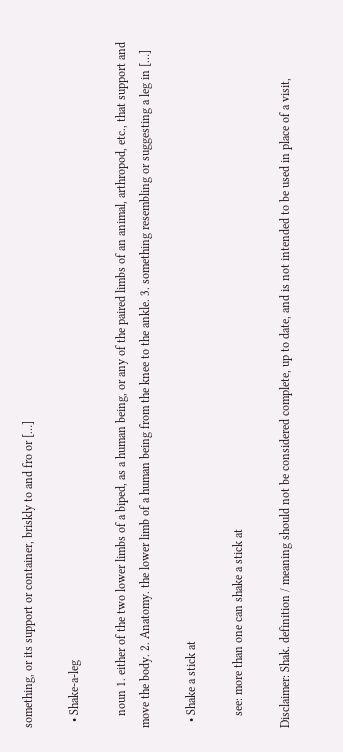something, or its support or container, briskly to and fro or […]

  • Shake-a-leg

    noun 1. either of the two lower limbs of a biped, as a human being, or any of the paired limbs of an animal, arthropod, etc., that support and move the body. 2. Anatomy. the lower limb of a human being from the knee to the ankle. 3. something resembling or suggesting a leg in […]

  • Shake a stick at

    see: more than one can shake a stick at

Disclaimer: Shak. definition / meaning should not be considered complete, up to date, and is not intended to be used in place of a visit,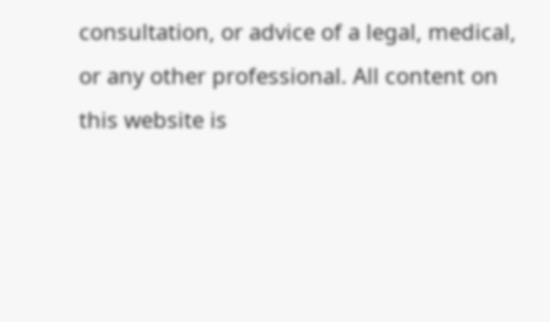consultation, or advice of a legal, medical, or any other professional. All content on this website is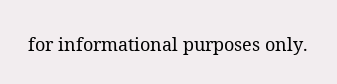for informational purposes only.